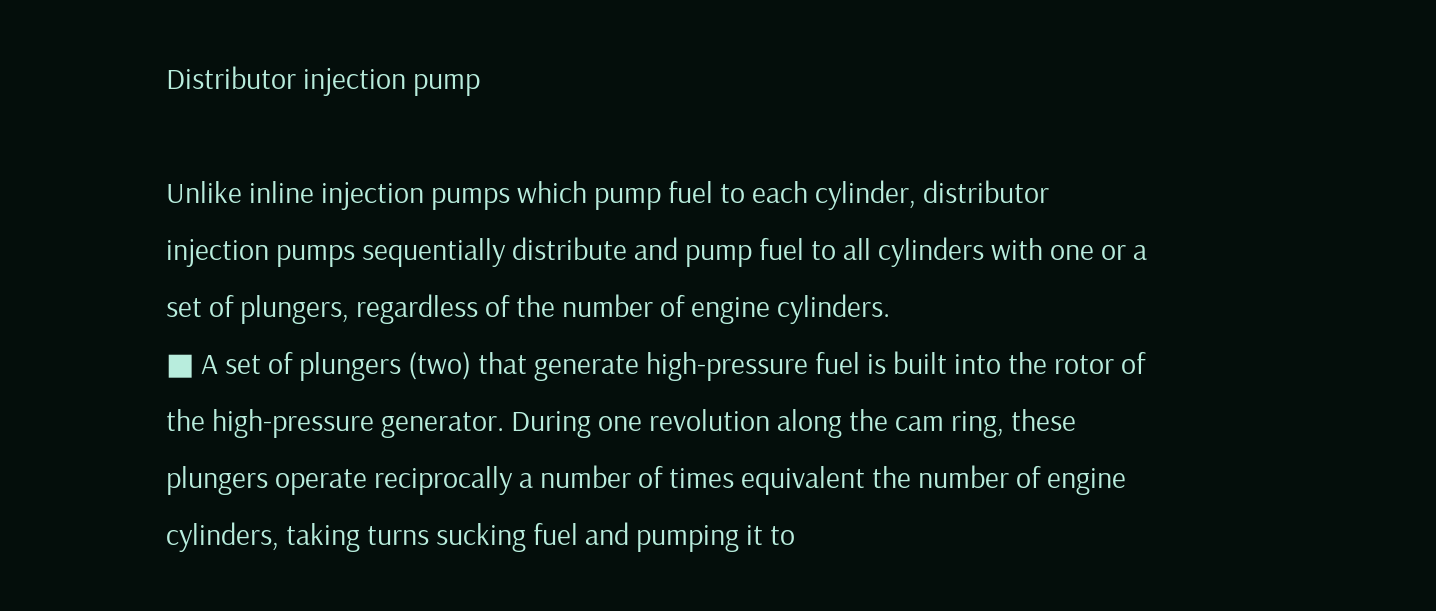Distributor injection pump

Unlike inline injection pumps which pump fuel to each cylinder, distributor injection pumps sequentially distribute and pump fuel to all cylinders with one or a set of plungers, regardless of the number of engine cylinders.
■ A set of plungers (two) that generate high-pressure fuel is built into the rotor of the high-pressure generator. During one revolution along the cam ring, these plungers operate reciprocally a number of times equivalent the number of engine cylinders, taking turns sucking fuel and pumping it to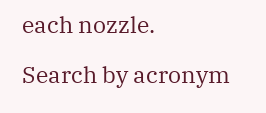each nozzle.

Search by acronym